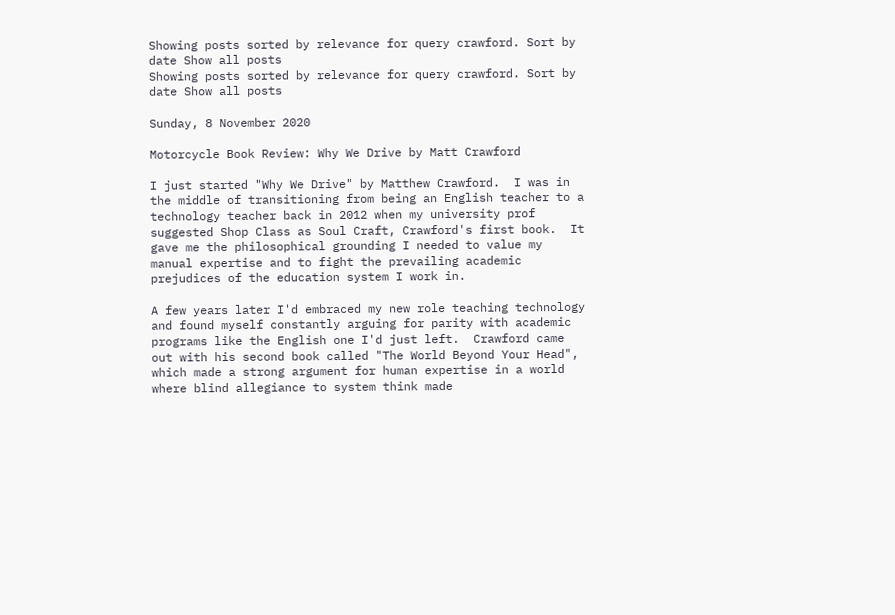Showing posts sorted by relevance for query crawford. Sort by date Show all posts
Showing posts sorted by relevance for query crawford. Sort by date Show all posts

Sunday, 8 November 2020

Motorcycle Book Review: Why We Drive by Matt Crawford

I just started "Why We Drive" by Matthew Crawford.  I was in the middle of transitioning from being an English teacher to a technology teacher back in 2012 when my university prof suggested Shop Class as Soul Craft, Crawford's first book.  It gave me the philosophical grounding I needed to value my manual expertise and to fight the prevailing academic prejudices of the education system I work in.

A few years later I'd embraced my new role teaching technology and found myself constantly arguing for parity with academic programs like the English one I'd just left.  Crawford came out with his second book called "The World Beyond Your Head", which made a strong argument for human expertise in a world where blind allegiance to system think made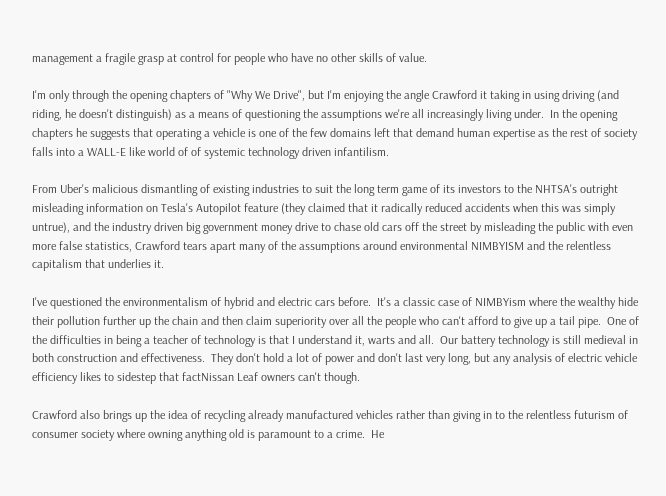management a fragile grasp at control for people who have no other skills of value.

I'm only through the opening chapters of "Why We Drive", but I'm enjoying the angle Crawford it taking in using driving (and riding, he doesn't distinguish) as a means of questioning the assumptions we're all increasingly living under.  In the opening chapters he suggests that operating a vehicle is one of the few domains left that demand human expertise as the rest of society falls into a WALL-E like world of of systemic technology driven infantilism.

From Uber's malicious dismantling of existing industries to suit the long term game of its investors to the NHTSA's outright misleading information on Tesla's Autopilot feature (they claimed that it radically reduced accidents when this was simply untrue), and the industry driven big government money drive to chase old cars off the street by misleading the public with even more false statistics, Crawford tears apart many of the assumptions around environmental NIMBYISM and the relentless capitalism that underlies it.

I've questioned the environmentalism of hybrid and electric cars before.  It's a classic case of NIMBYism where the wealthy hide their pollution further up the chain and then claim superiority over all the people who can't afford to give up a tail pipe.  One of the difficulties in being a teacher of technology is that I understand it, warts and all.  Our battery technology is still medieval in both construction and effectiveness.  They don't hold a lot of power and don't last very long, but any analysis of electric vehicle efficiency likes to sidestep that factNissan Leaf owners can't though.

Crawford also brings up the idea of recycling already manufactured vehicles rather than giving in to the relentless futurism of consumer society where owning anything old is paramount to a crime.  He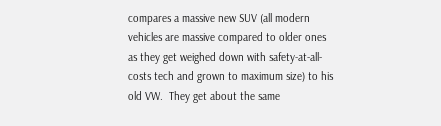compares a massive new SUV (all modern vehicles are massive compared to older ones as they get weighed down with safety-at-all-costs tech and grown to maximum size) to his old VW.  They get about the same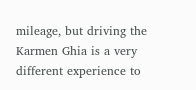mileage, but driving the Karmen Ghia is a very different experience to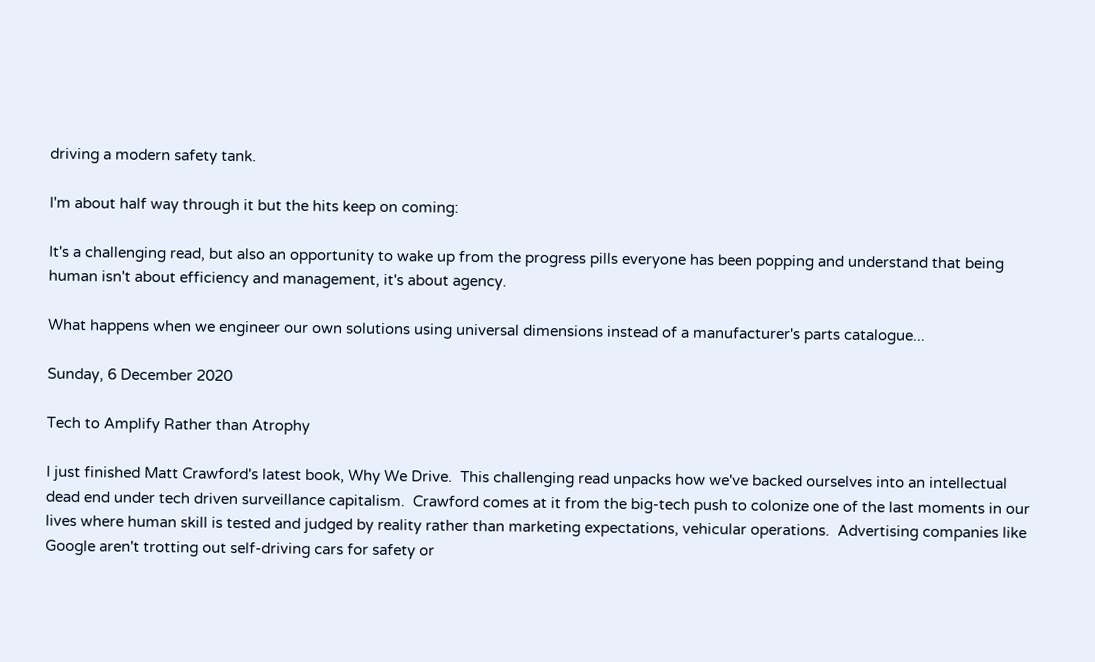driving a modern safety tank.

I'm about half way through it but the hits keep on coming:

It's a challenging read, but also an opportunity to wake up from the progress pills everyone has been popping and understand that being human isn't about efficiency and management, it's about agency.

What happens when we engineer our own solutions using universal dimensions instead of a manufacturer's parts catalogue...

Sunday, 6 December 2020

Tech to Amplify Rather than Atrophy

I just finished Matt Crawford's latest book, Why We Drive.  This challenging read unpacks how we've backed ourselves into an intellectual dead end under tech driven surveillance capitalism.  Crawford comes at it from the big-tech push to colonize one of the last moments in our lives where human skill is tested and judged by reality rather than marketing expectations, vehicular operations.  Advertising companies like Google aren't trotting out self-driving cars for safety or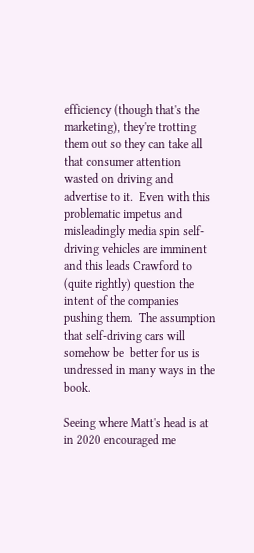efficiency (though that's the marketing), they're trotting them out so they can take all that consumer attention wasted on driving and advertise to it.  Even with this problematic impetus and misleadingly media spin self-driving vehicles are imminent and this leads Crawford to (quite rightly) question the intent of the companies pushing them.  The assumption that self-driving cars will somehow be  better for us is undressed in many ways in the book.

Seeing where Matt's head is at in 2020 encouraged me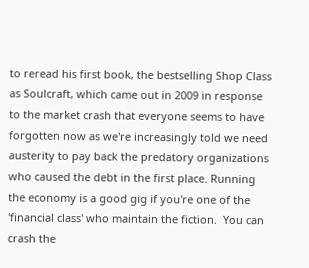to reread his first book, the bestselling Shop Class as Soulcraft, which came out in 2009 in response to the market crash that everyone seems to have forgotten now as we're increasingly told we need austerity to pay back the predatory organizations who caused the debt in the first place. Running the economy is a good gig if you're one of the 'financial class' who maintain the fiction.  You can crash the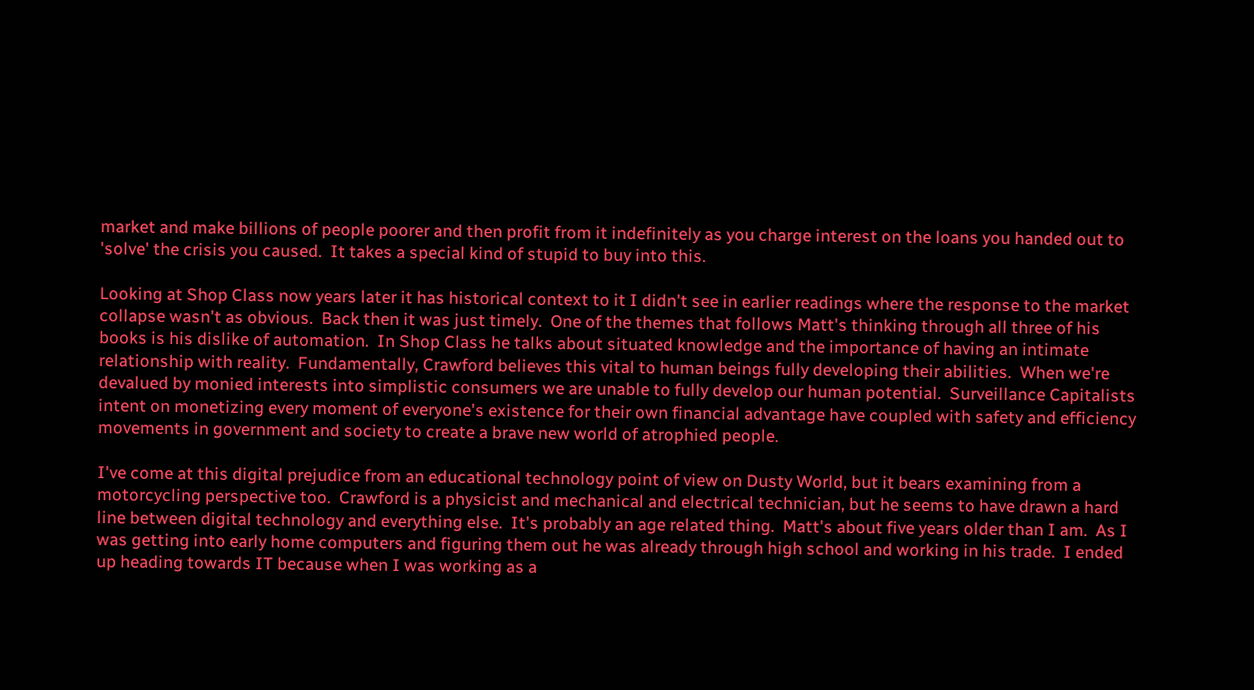market and make billions of people poorer and then profit from it indefinitely as you charge interest on the loans you handed out to 'solve' the crisis you caused.  It takes a special kind of stupid to buy into this.

Looking at Shop Class now years later it has historical context to it I didn't see in earlier readings where the response to the market collapse wasn't as obvious.  Back then it was just timely.  One of the themes that follows Matt's thinking through all three of his books is his dislike of automation.  In Shop Class he talks about situated knowledge and the importance of having an intimate relationship with reality.  Fundamentally, Crawford believes this vital to human beings fully developing their abilities.  When we're devalued by monied interests into simplistic consumers we are unable to fully develop our human potential.  Surveillance Capitalists intent on monetizing every moment of everyone's existence for their own financial advantage have coupled with safety and efficiency movements in government and society to create a brave new world of atrophied people.

I've come at this digital prejudice from an educational technology point of view on Dusty World, but it bears examining from a motorcycling perspective too.  Crawford is a physicist and mechanical and electrical technician, but he seems to have drawn a hard line between digital technology and everything else.  It's probably an age related thing.  Matt's about five years older than I am.  As I was getting into early home computers and figuring them out he was already through high school and working in his trade.  I ended up heading towards IT because when I was working as a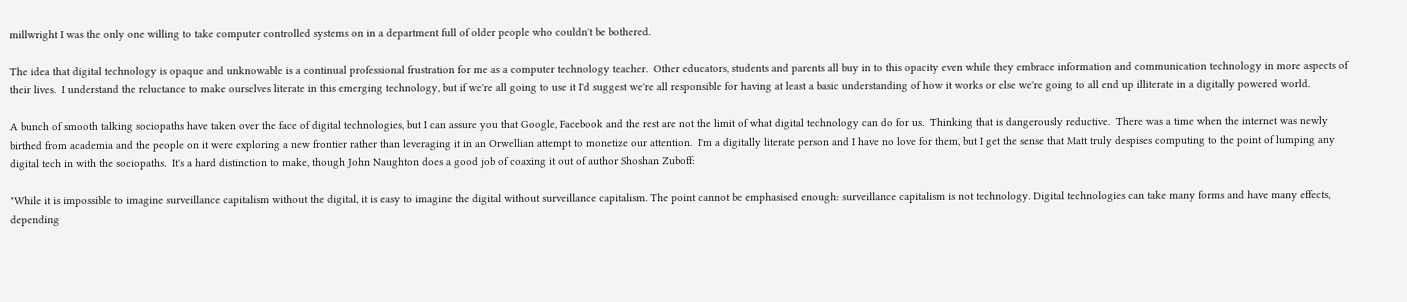millwright I was the only one willing to take computer controlled systems on in a department full of older people who couldn't be bothered.

The idea that digital technology is opaque and unknowable is a continual professional frustration for me as a computer technology teacher.  Other educators, students and parents all buy in to this opacity even while they embrace information and communication technology in more aspects of their lives.  I understand the reluctance to make ourselves literate in this emerging technology, but if we're all going to use it I'd suggest we're all responsible for having at least a basic understanding of how it works or else we're going to all end up illiterate in a digitally powered world.

A bunch of smooth talking sociopaths have taken over the face of digital technologies, but I can assure you that Google, Facebook and the rest are not the limit of what digital technology can do for us.  Thinking that is dangerously reductive.  There was a time when the internet was newly birthed from academia and the people on it were exploring a new frontier rather than leveraging it in an Orwellian attempt to monetize our attention.  I'm a digitally literate person and I have no love for them, but I get the sense that Matt truly despises computing to the point of lumping any digital tech in with the sociopaths.  It's a hard distinction to make, though John Naughton does a good job of coaxing it out of author Shoshan Zuboff:

"While it is impossible to imagine surveillance capitalism without the digital, it is easy to imagine the digital without surveillance capitalism. The point cannot be emphasised enough: surveillance capitalism is not technology. Digital technologies can take many forms and have many effects, depending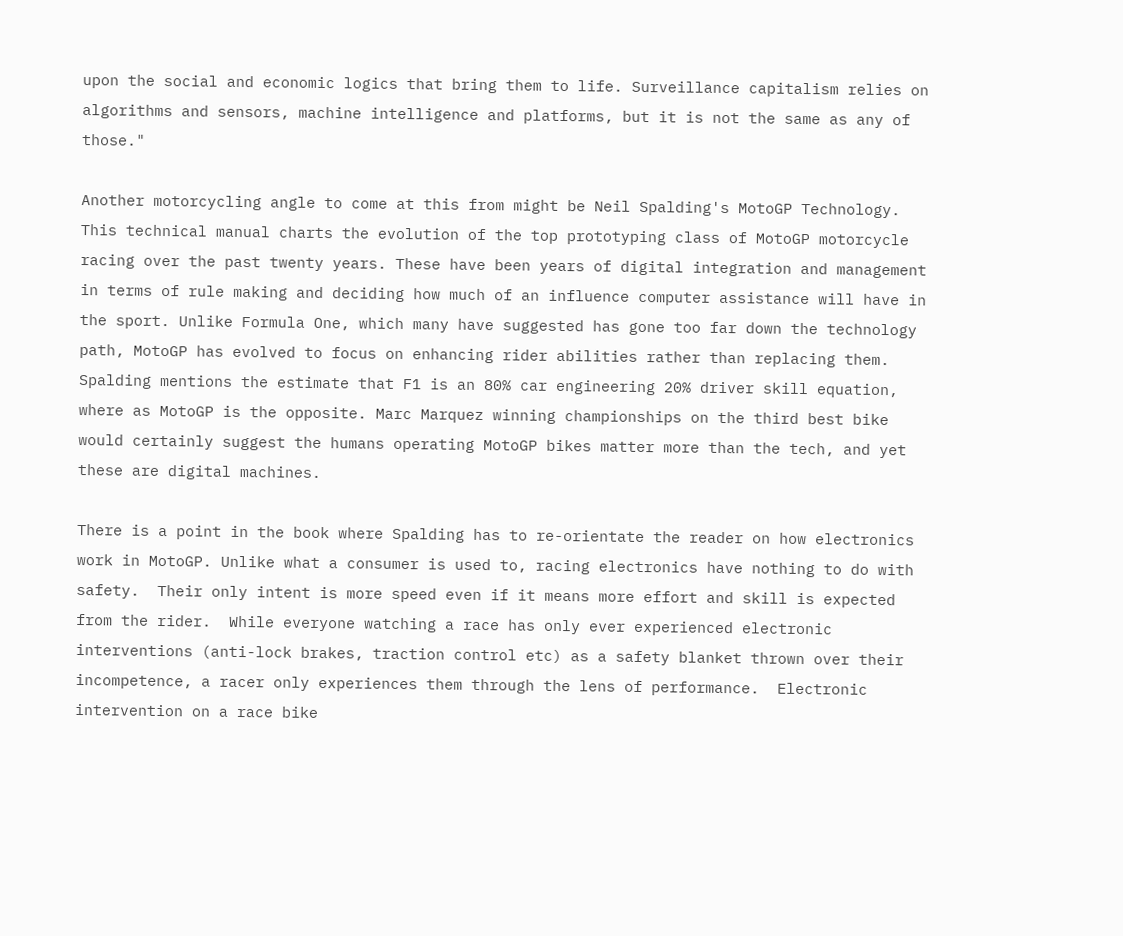upon the social and economic logics that bring them to life. Surveillance capitalism relies on algorithms and sensors, machine intelligence and platforms, but it is not the same as any of those."

Another motorcycling angle to come at this from might be Neil Spalding's MotoGP Technology. This technical manual charts the evolution of the top prototyping class of MotoGP motorcycle racing over the past twenty years. These have been years of digital integration and management in terms of rule making and deciding how much of an influence computer assistance will have in the sport. Unlike Formula One, which many have suggested has gone too far down the technology path, MotoGP has evolved to focus on enhancing rider abilities rather than replacing them. Spalding mentions the estimate that F1 is an 80% car engineering 20% driver skill equation, where as MotoGP is the opposite. Marc Marquez winning championships on the third best bike would certainly suggest the humans operating MotoGP bikes matter more than the tech, and yet these are digital machines.

There is a point in the book where Spalding has to re-orientate the reader on how electronics work in MotoGP. Unlike what a consumer is used to, racing electronics have nothing to do with safety.  Their only intent is more speed even if it means more effort and skill is expected from the rider.  While everyone watching a race has only ever experienced electronic interventions (anti-lock brakes, traction control etc) as a safety blanket thrown over their incompetence, a racer only experiences them through the lens of performance.  Electronic intervention on a race bike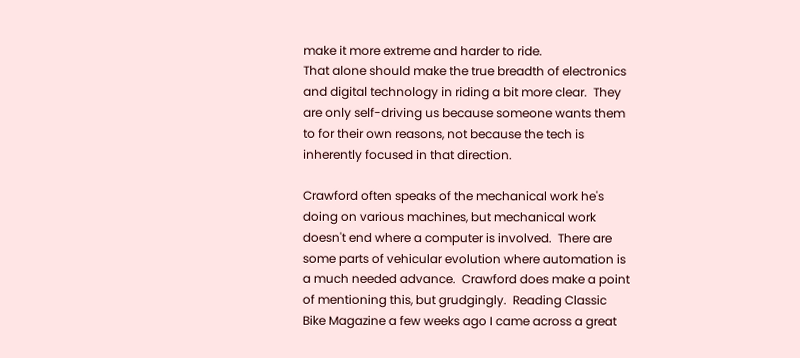make it more extreme and harder to ride.
That alone should make the true breadth of electronics and digital technology in riding a bit more clear.  They are only self-driving us because someone wants them to for their own reasons, not because the tech is inherently focused in that direction.

Crawford often speaks of the mechanical work he's doing on various machines, but mechanical work doesn't end where a computer is involved.  There are some parts of vehicular evolution where automation is a much needed advance.  Crawford does make a point of mentioning this, but grudgingly.  Reading Classic Bike Magazine a few weeks ago I came across a great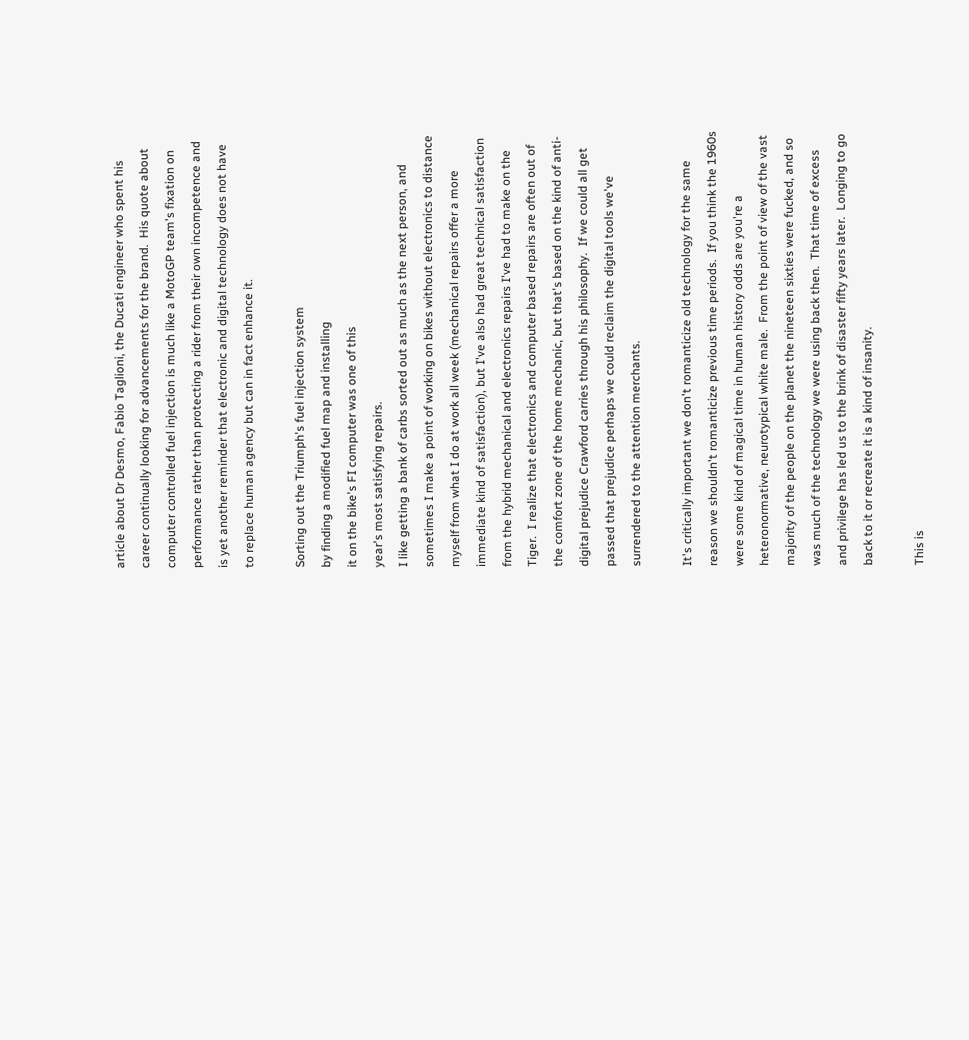article about Dr Desmo, Fabio Taglioni, the Ducati engineer who spent his career continually looking for advancements for the brand.  His quote about computer controlled fuel injection is much like a MotoGP team's fixation on performance rather than protecting a rider from their own incompetence and is yet another reminder that electronic and digital technology does not have to replace human agency but can in fact enhance it.

Sorting out the Triumph's fuel injection system
by finding a modified fuel map and installing
it on the bike's FI computer was one of this
year's most satisfying repairs.
I like getting a bank of carbs sorted out as much as the next person, and sometimes I make a point of working on bikes without electronics to distance myself from what I do at work all week (mechanical repairs offer a more immediate kind of satisfaction), but I've also had great technical satisfaction from the hybrid mechanical and electronics repairs I've had to make on the Tiger.  I realize that electronics and computer based repairs are often out of the comfort zone of the home mechanic, but that's based on the kind of anti-digital prejudice Crawford carries through his philosophy.  If we could all get passed that prejudice perhaps we could reclaim the digital tools we've surrendered to the attention merchants.

It's critically important we don't romanticize old technology for the same reason we shouldn't romanticize previous time periods.  If you think the 1960s were some kind of magical time in human history odds are you're a heteronormative, neurotypical white male.  From the point of view of the vast majority of the people on the planet the nineteen sixties were fucked, and so was much of the technology we were using back then.  That time of excess and privilege has led us to the brink of disaster fifty years later.  Longing to go back to it or recreate it is a kind of insanity.

This is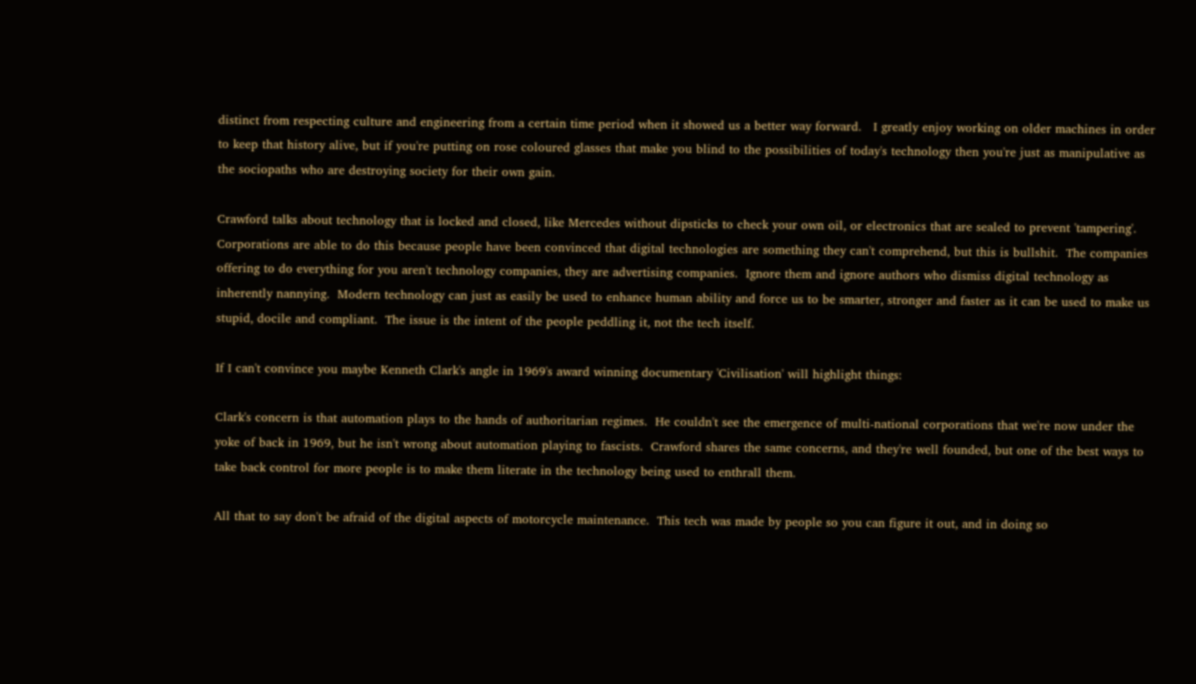distinct from respecting culture and engineering from a certain time period when it showed us a better way forward.   I greatly enjoy working on older machines in order to keep that history alive, but if you're putting on rose coloured glasses that make you blind to the possibilities of today's technology then you're just as manipulative as the sociopaths who are destroying society for their own gain.

Crawford talks about technology that is locked and closed, like Mercedes without dipsticks to check your own oil, or electronics that are sealed to prevent 'tampering'.  Corporations are able to do this because people have been convinced that digital technologies are something they can't comprehend, but this is bullshit.  The companies offering to do everything for you aren't technology companies, they are advertising companies.  Ignore them and ignore authors who dismiss digital technology as inherently nannying.  Modern technology can just as easily be used to enhance human ability and force us to be smarter, stronger and faster as it can be used to make us stupid, docile and compliant.  The issue is the intent of the people peddling it, not the tech itself.

If I can't convince you maybe Kenneth Clark's angle in 1969's award winning documentary 'Civilisation' will highlight things:

Clark's concern is that automation plays to the hands of authoritarian regimes.  He couldn't see the emergence of multi-national corporations that we're now under the yoke of back in 1969, but he isn't wrong about automation playing to fascists.  Crawford shares the same concerns, and they're well founded, but one of the best ways to take back control for more people is to make them literate in the technology being used to enthrall them.

All that to say don't be afraid of the digital aspects of motorcycle maintenance.  This tech was made by people so you can figure it out, and in doing so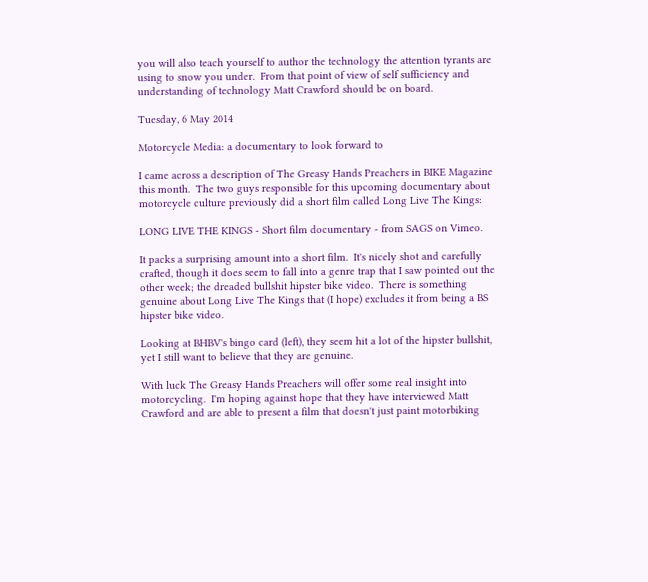you will also teach yourself to author the technology the attention tyrants are using to snow you under.  From that point of view of self sufficiency and understanding of technology Matt Crawford should be on board.

Tuesday, 6 May 2014

Motorcycle Media: a documentary to look forward to

I came across a description of The Greasy Hands Preachers in BIKE Magazine this month.  The two guys responsible for this upcoming documentary about motorcycle culture previously did a short film called Long Live The Kings:

LONG LIVE THE KINGS - Short film documentary - from SAGS on Vimeo.

It packs a surprising amount into a short film.  It's nicely shot and carefully crafted, though it does seem to fall into a genre trap that I saw pointed out the other week; the dreaded bullshit hipster bike video.  There is something genuine about Long Live The Kings that (I hope) excludes it from being a BS hipster bike video.

Looking at BHBV's bingo card (left), they seem hit a lot of the hipster bullshit, yet I still want to believe that they are genuine.

With luck The Greasy Hands Preachers will offer some real insight into motorcycling.  I'm hoping against hope that they have interviewed Matt Crawford and are able to present a film that doesn't just paint motorbiking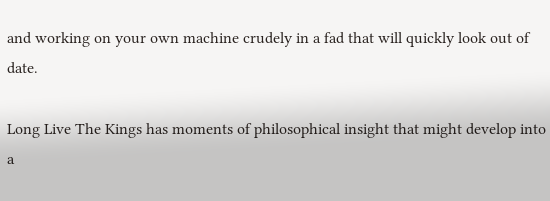and working on your own machine crudely in a fad that will quickly look out of date.

Long Live The Kings has moments of philosophical insight that might develop into a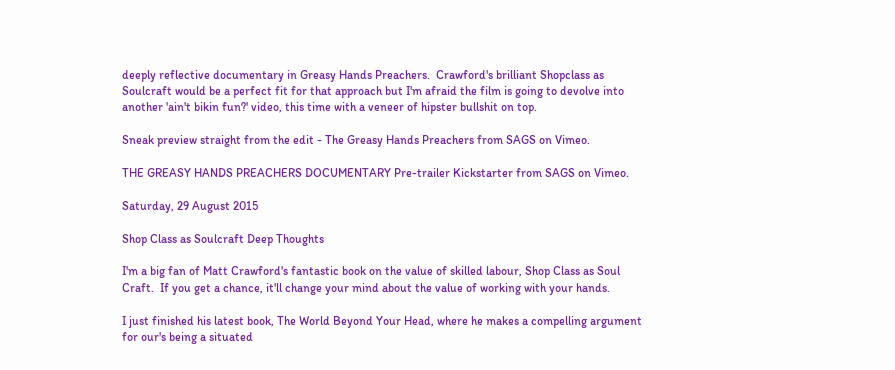deeply reflective documentary in Greasy Hands Preachers.  Crawford's brilliant Shopclass as Soulcraft would be a perfect fit for that approach but I'm afraid the film is going to devolve into another 'ain't bikin fun?' video, this time with a veneer of hipster bullshit on top.

Sneak preview straight from the edit - The Greasy Hands Preachers from SAGS on Vimeo.

THE GREASY HANDS PREACHERS DOCUMENTARY Pre-trailer Kickstarter from SAGS on Vimeo.

Saturday, 29 August 2015

Shop Class as Soulcraft Deep Thoughts

I'm a big fan of Matt Crawford's fantastic book on the value of skilled labour, Shop Class as Soul Craft.  If you get a chance, it'll change your mind about the value of working with your hands.

I just finished his latest book, The World Beyond Your Head, where he makes a compelling argument for our's being a situated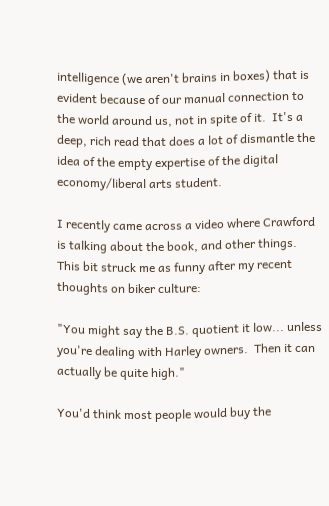intelligence (we aren't brains in boxes) that is evident because of our manual connection to the world around us, not in spite of it.  It's a deep, rich read that does a lot of dismantle the idea of the empty expertise of the digital economy/liberal arts student.

I recently came across a video where Crawford is talking about the book, and other things.  This bit struck me as funny after my recent thoughts on biker culture:

"You might say the B.S. quotient it low... unless you're dealing with Harley owners.  Then it can actually be quite high."

You'd think most people would buy the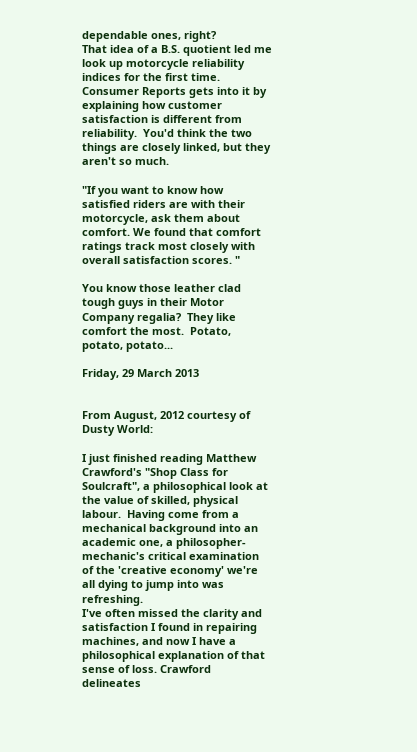dependable ones, right?
That idea of a B.S. quotient led me look up motorcycle reliability indices for the first time.  Consumer Reports gets into it by explaining how customer satisfaction is different from reliability.  You'd think the two things are closely linked, but they aren't so much.

"If you want to know how satisfied riders are with their motorcycle, ask them about comfort. We found that comfort ratings track most closely with overall satisfaction scores. "

You know those leather clad tough guys in their Motor Company regalia?  They like comfort the most.  Potato, potato, potato...

Friday, 29 March 2013


From August, 2012 courtesy of Dusty World:

I just finished reading Matthew Crawford's "Shop Class for Soulcraft", a philosophical look at the value of skilled, physical labour.  Having come from a mechanical background into an academic one, a philosopher-mechanic's critical examination of the 'creative economy' we're all dying to jump into was refreshing.
I've often missed the clarity and satisfaction I found in repairing machines, and now I have a philosophical explanation of that sense of loss. Crawford delineates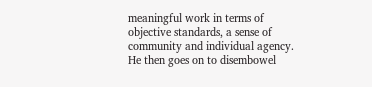meaningful work in terms of objective standards, a sense of community and individual agency.  He then goes on to disembowel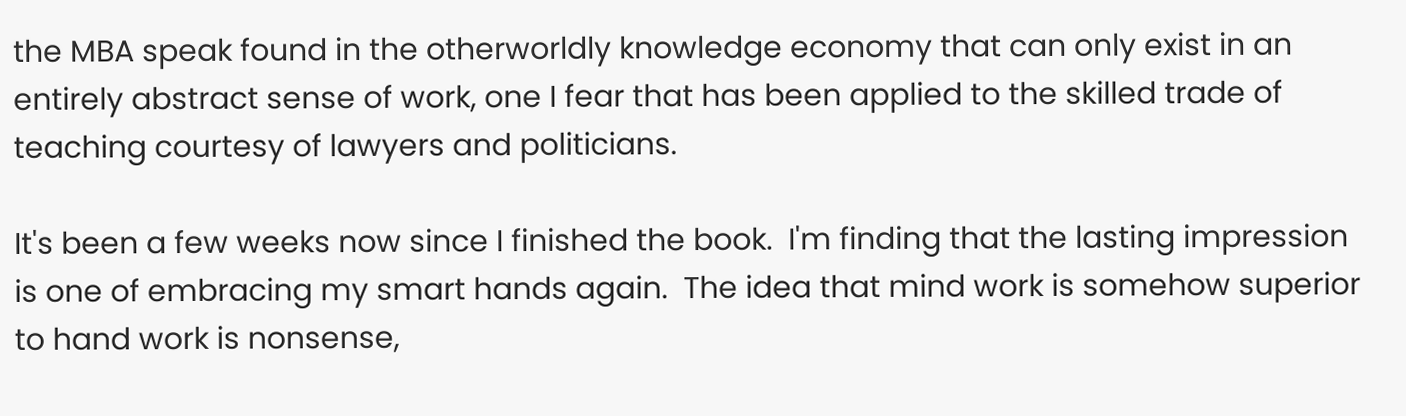the MBA speak found in the otherworldly knowledge economy that can only exist in an entirely abstract sense of work, one I fear that has been applied to the skilled trade of teaching courtesy of lawyers and politicians.

It's been a few weeks now since I finished the book.  I'm finding that the lasting impression is one of embracing my smart hands again.  The idea that mind work is somehow superior to hand work is nonsense,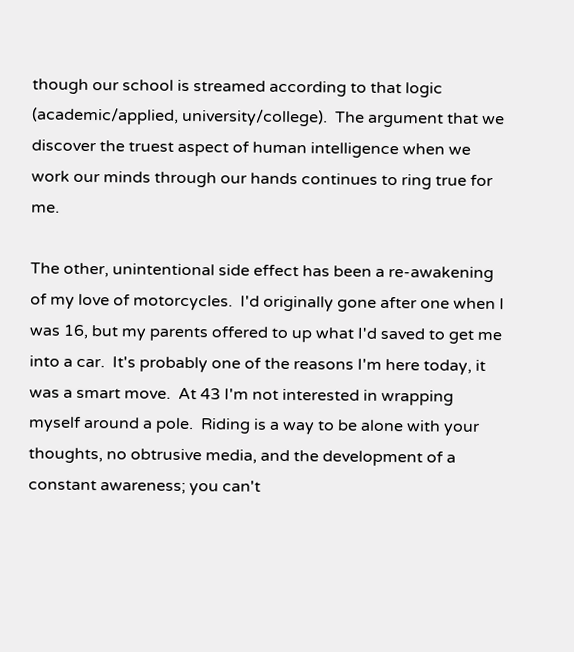though our school is streamed according to that logic (academic/applied, university/college).  The argument that we discover the truest aspect of human intelligence when we work our minds through our hands continues to ring true for me.

The other, unintentional side effect has been a re-awakening of my love of motorcycles.  I'd originally gone after one when I was 16, but my parents offered to up what I'd saved to get me into a car.  It's probably one of the reasons I'm here today, it was a smart move.  At 43 I'm not interested in wrapping myself around a pole.  Riding is a way to be alone with your thoughts, no obtrusive media, and the development of a constant awareness; you can't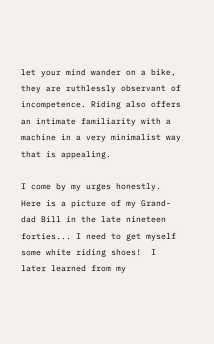let your mind wander on a bike, they are ruthlessly observant of incompetence. Riding also offers an intimate familiarity with a machine in a very minimalist way that is appealing.

I come by my urges honestly.  Here is a picture of my Grand-dad Bill in the late nineteen forties... I need to get myself some white riding shoes!  I later learned from my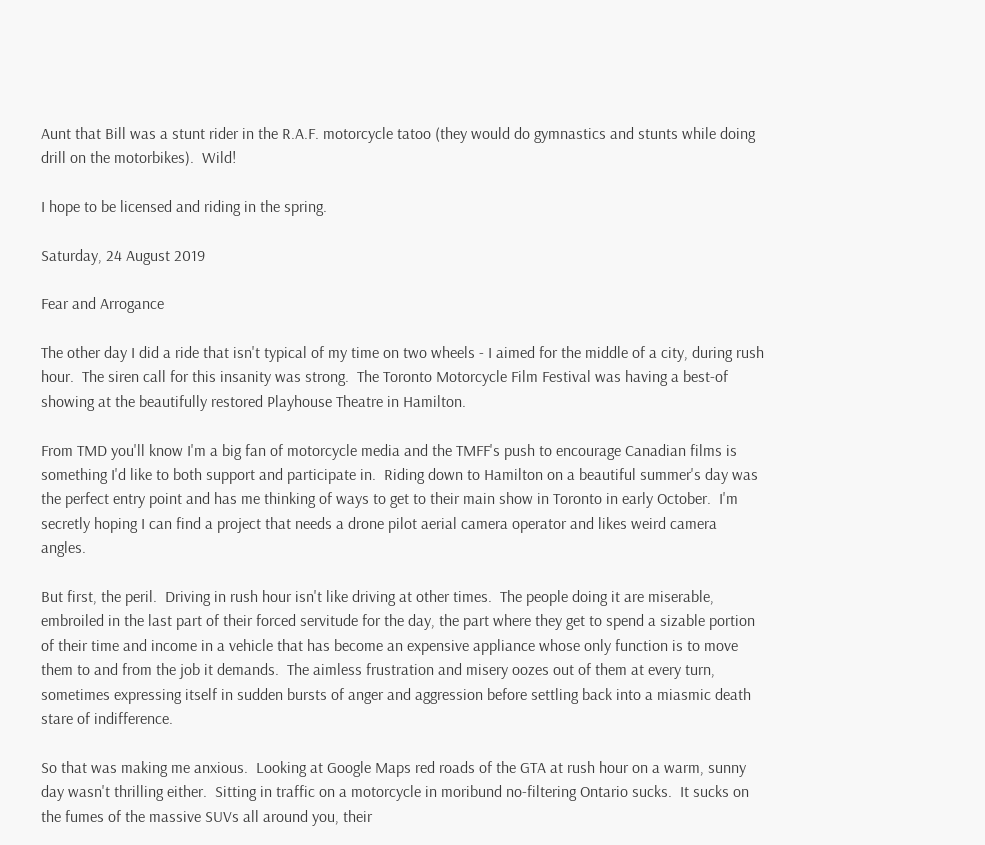Aunt that Bill was a stunt rider in the R.A.F. motorcycle tatoo (they would do gymnastics and stunts while doing drill on the motorbikes).  Wild!

I hope to be licensed and riding in the spring.

Saturday, 24 August 2019

Fear and Arrogance

The other day I did a ride that isn't typical of my time on two wheels - I aimed for the middle of a city, during rush hour.  The siren call for this insanity was strong.  The Toronto Motorcycle Film Festival was having a best-of showing at the beautifully restored Playhouse Theatre in Hamilton.

From TMD you'll know I'm a big fan of motorcycle media and the TMFF's push to encourage Canadian films is something I'd like to both support and participate in.  Riding down to Hamilton on a beautiful summer's day was the perfect entry point and has me thinking of ways to get to their main show in Toronto in early October.  I'm secretly hoping I can find a project that needs a drone pilot aerial camera operator and likes weird camera angles.

But first, the peril.  Driving in rush hour isn't like driving at other times.  The people doing it are miserable, embroiled in the last part of their forced servitude for the day, the part where they get to spend a sizable portion of their time and income in a vehicle that has become an expensive appliance whose only function is to move them to and from the job it demands.  The aimless frustration and misery oozes out of them at every turn, sometimes expressing itself in sudden bursts of anger and aggression before settling back into a miasmic death stare of indifference.

So that was making me anxious.  Looking at Google Maps red roads of the GTA at rush hour on a warm, sunny day wasn't thrilling either.  Sitting in traffic on a motorcycle in moribund no-filtering Ontario sucks.  It sucks on the fumes of the massive SUVs all around you, their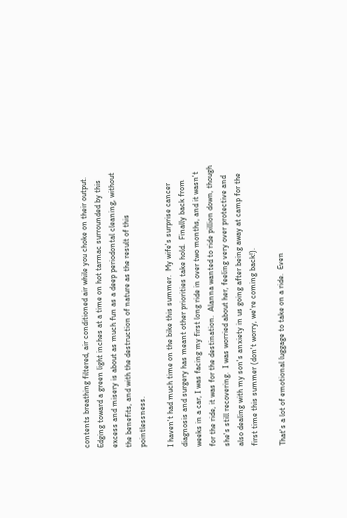contents breathing filtered, air conditioned air while you choke on their output.  Edging toward a green light inches at a time on hot tarmac surrounded by this excess and misery is about as much fun as a deep periodontal cleaning, without the benefits, and with the destruction of nature as the result of this pointlessness.

I haven't had much time on the bike this summer.  My wife's surprise cancer diagnosis and surgery has meant other priorities take hold.  Finally back from weeks in a car, I was facing my first long ride in over two months, and it wasn't for the ride, it was for the destination.  Alanna wanted to ride pillion down, though she's still recovering.  I was worried about her, feeling very over protective and also dealing with my son's anxiety in us going after being away at camp for the first time this summer (don't worry, we're coming back!).

That's a lot of emotional luggage to take on a ride.  Even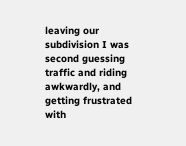leaving our subdivision I was second guessing traffic and riding awkwardly, and getting frustrated with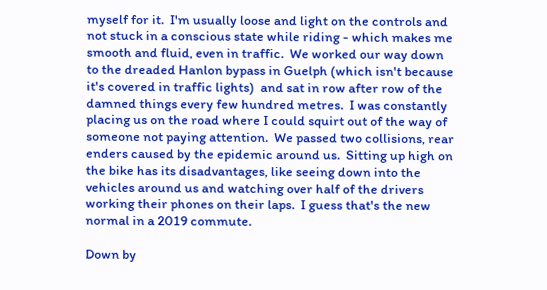myself for it.  I'm usually loose and light on the controls and not stuck in a conscious state while riding - which makes me smooth and fluid, even in traffic.  We worked our way down to the dreaded Hanlon bypass in Guelph (which isn't because it's covered in traffic lights)  and sat in row after row of the damned things every few hundred metres.  I was constantly placing us on the road where I could squirt out of the way of someone not paying attention.  We passed two collisions, rear enders caused by the epidemic around us.  Sitting up high on the bike has its disadvantages, like seeing down into the vehicles around us and watching over half of the drivers working their phones on their laps.  I guess that's the new normal in a 2019 commute.

Down by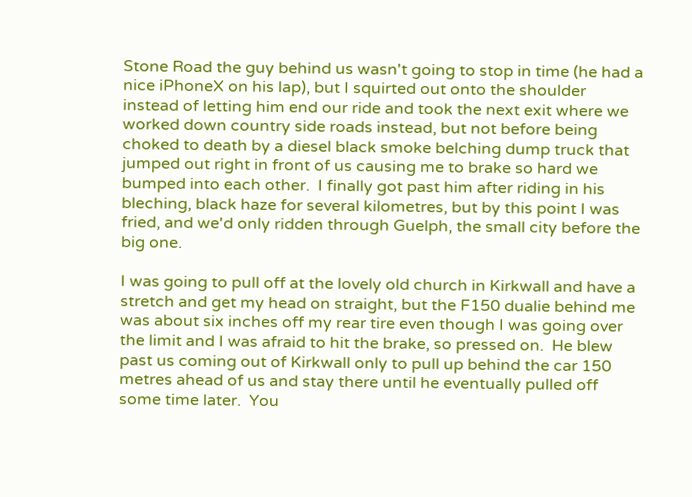Stone Road the guy behind us wasn't going to stop in time (he had a nice iPhoneX on his lap), but I squirted out onto the shoulder instead of letting him end our ride and took the next exit where we worked down country side roads instead, but not before being choked to death by a diesel black smoke belching dump truck that jumped out right in front of us causing me to brake so hard we bumped into each other.  I finally got past him after riding in his bleching, black haze for several kilometres, but by this point I was fried, and we'd only ridden through Guelph, the small city before the big one.

I was going to pull off at the lovely old church in Kirkwall and have a stretch and get my head on straight, but the F150 dualie behind me was about six inches off my rear tire even though I was going over the limit and I was afraid to hit the brake, so pressed on.  He blew past us coming out of Kirkwall only to pull up behind the car 150 metres ahead of us and stay there until he eventually pulled off some time later.  You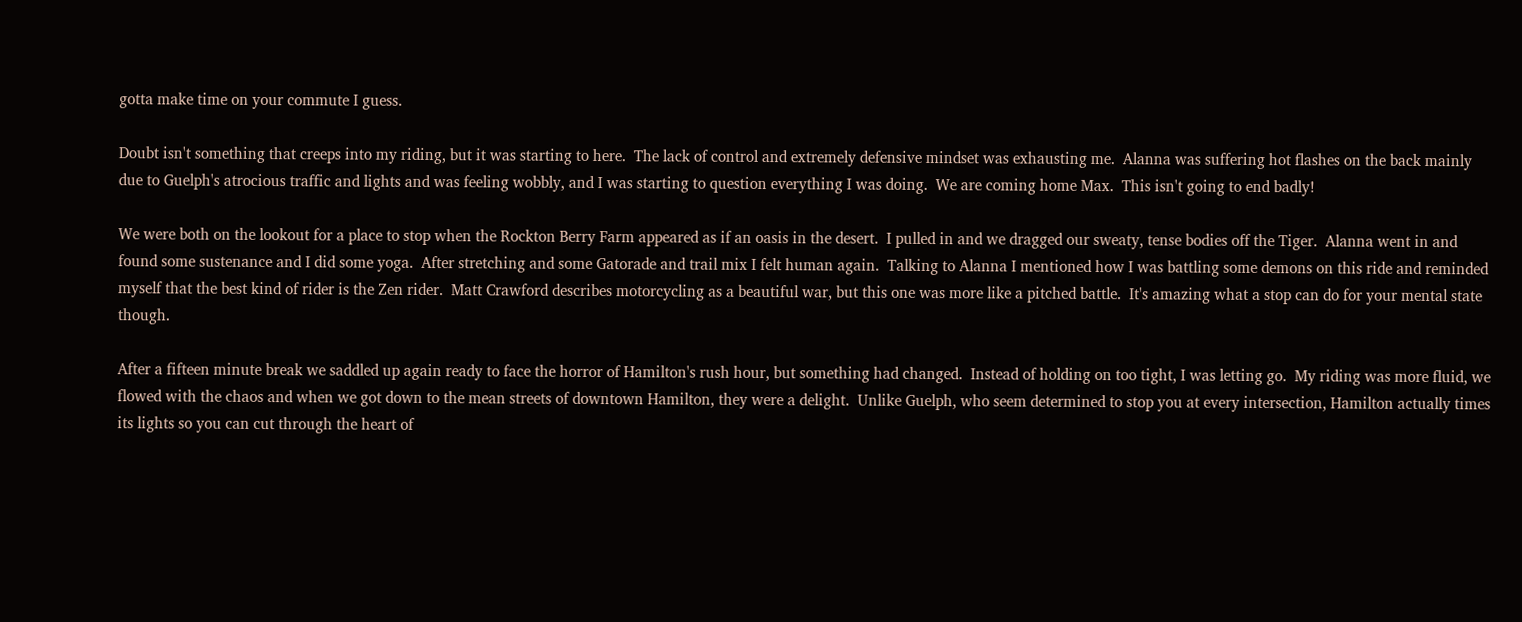gotta make time on your commute I guess.

Doubt isn't something that creeps into my riding, but it was starting to here.  The lack of control and extremely defensive mindset was exhausting me.  Alanna was suffering hot flashes on the back mainly due to Guelph's atrocious traffic and lights and was feeling wobbly, and I was starting to question everything I was doing.  We are coming home Max.  This isn't going to end badly!

We were both on the lookout for a place to stop when the Rockton Berry Farm appeared as if an oasis in the desert.  I pulled in and we dragged our sweaty, tense bodies off the Tiger.  Alanna went in and found some sustenance and I did some yoga.  After stretching and some Gatorade and trail mix I felt human again.  Talking to Alanna I mentioned how I was battling some demons on this ride and reminded myself that the best kind of rider is the Zen rider.  Matt Crawford describes motorcycling as a beautiful war, but this one was more like a pitched battle.  It's amazing what a stop can do for your mental state though.

After a fifteen minute break we saddled up again ready to face the horror of Hamilton's rush hour, but something had changed.  Instead of holding on too tight, I was letting go.  My riding was more fluid, we flowed with the chaos and when we got down to the mean streets of downtown Hamilton, they were a delight.  Unlike Guelph, who seem determined to stop you at every intersection, Hamilton actually times its lights so you can cut through the heart of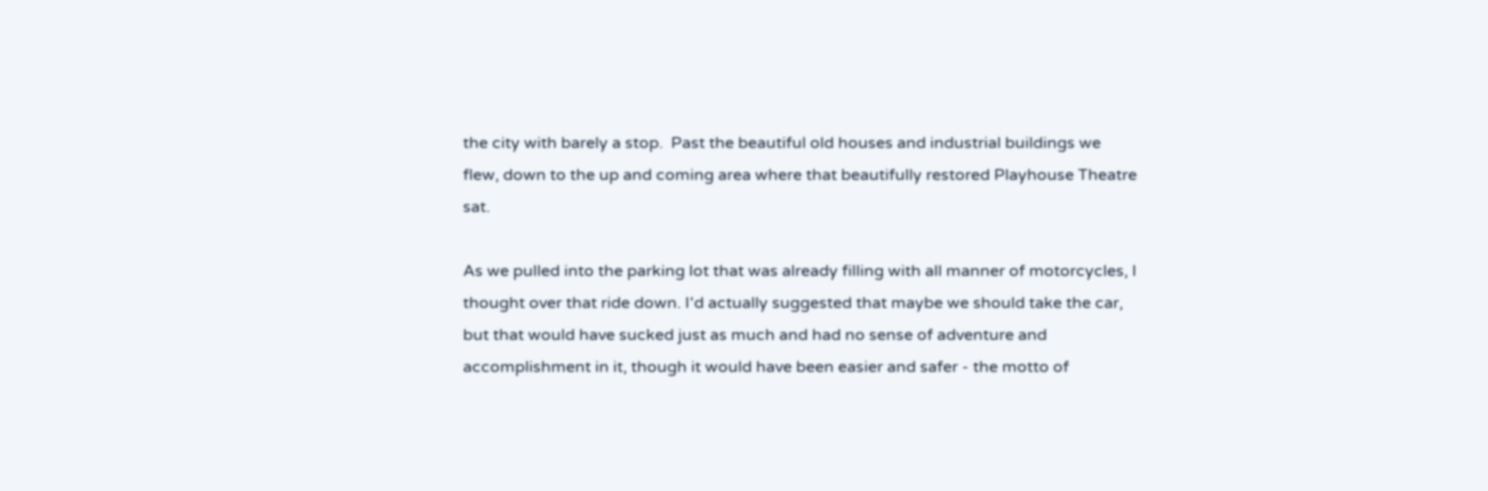the city with barely a stop.  Past the beautiful old houses and industrial buildings we flew, down to the up and coming area where that beautifully restored Playhouse Theatre sat.

As we pulled into the parking lot that was already filling with all manner of motorcycles, I thought over that ride down. I'd actually suggested that maybe we should take the car, but that would have sucked just as much and had no sense of adventure and accomplishment in it, though it would have been easier and safer - the motto of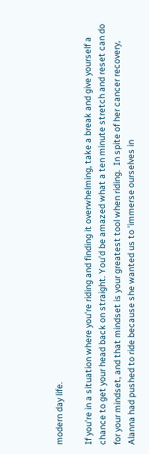modern day life.

If you're in a situation where you're riding and finding it overwhelming, take a break and give yourself a chance to get your head back on straight. You'd be amazed what a ten minute stretch and reset can do for your mindset, and that mindset is your greatest tool when riding.  In spite of her cancer recovery, Alanna had pushed to ride because she wanted us to 'immerse ourselves in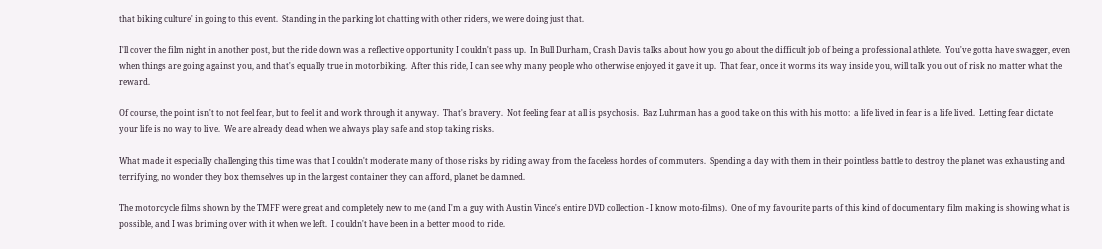that biking culture' in going to this event.  Standing in the parking lot chatting with other riders, we were doing just that.

I'll cover the film night in another post, but the ride down was a reflective opportunity I couldn't pass up.  In Bull Durham, Crash Davis talks about how you go about the difficult job of being a professional athlete.  You've gotta have swagger, even when things are going against you, and that's equally true in motorbiking.  After this ride, I can see why many people who otherwise enjoyed it gave it up.  That fear, once it worms its way inside you, will talk you out of risk no matter what the reward.

Of course, the point isn't to not feel fear, but to feel it and work through it anyway.  That's bravery.  Not feeling fear at all is psychosis.  Baz Luhrman has a good take on this with his motto:  a life lived in fear is a life lived.  Letting fear dictate your life is no way to live.  We are already dead when we always play safe and stop taking risks.

What made it especially challenging this time was that I couldn't moderate many of those risks by riding away from the faceless hordes of commuters.  Spending a day with them in their pointless battle to destroy the planet was exhausting and terrifying, no wonder they box themselves up in the largest container they can afford, planet be damned.

The motorcycle films shown by the TMFF were great and completely new to me (and I'm a guy with Austin Vince's entire DVD collection - I know moto-films).  One of my favourite parts of this kind of documentary film making is showing what is possible, and I was briming over with it when we left.  I couldn't have been in a better mood to ride.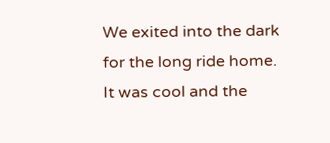We exited into the dark for the long ride home.  It was cool and the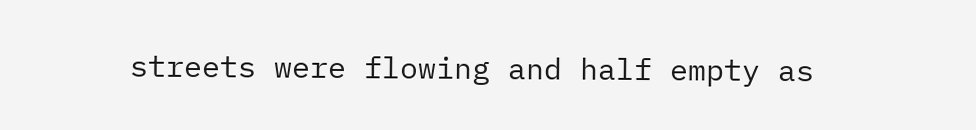streets were flowing and half empty as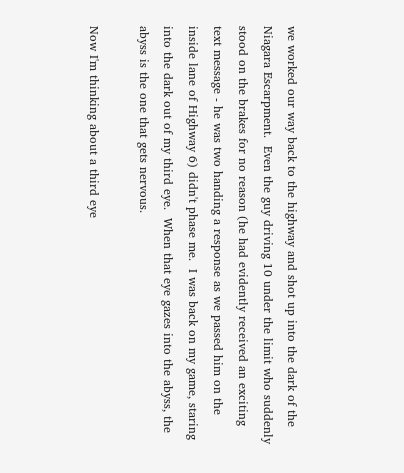we worked our way back to the highway and shot up into the dark of the Niagara Escarpment.  Even the guy driving 10 under the limit who suddenly stood on the brakes for no reason (he had evidently received an exciting text message - he was two handing a response as we passed him on the inside lane of Highway 6) didn't phase me.  I was back on my game, staring into the dark out of my third eye.  When that eye gazes into the abyss, the abyss is the one that gets nervous.

Now I'm thinking about a third eye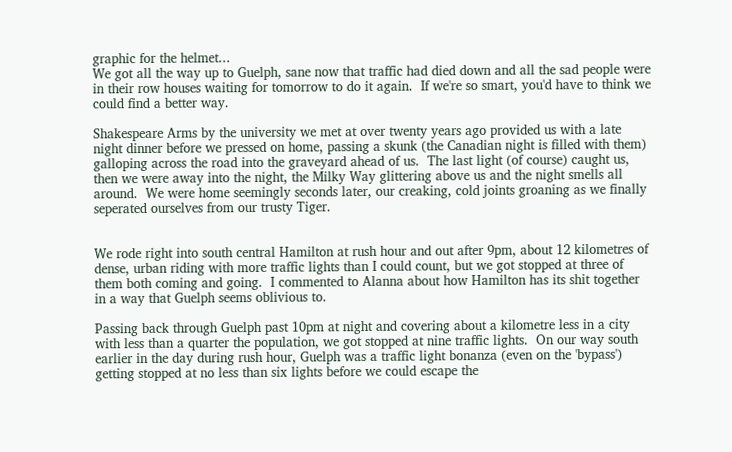graphic for the helmet...
We got all the way up to Guelph, sane now that traffic had died down and all the sad people were in their row houses waiting for tomorrow to do it again.  If we're so smart, you'd have to think we could find a better way.

Shakespeare Arms by the university we met at over twenty years ago provided us with a late night dinner before we pressed on home, passing a skunk (the Canadian night is filled with them) galloping across the road into the graveyard ahead of us.  The last light (of course) caught us, then we were away into the night, the Milky Way glittering above us and the night smells all around.  We were home seemingly seconds later, our creaking, cold joints groaning as we finally seperated ourselves from our trusty Tiger.


We rode right into south central Hamilton at rush hour and out after 9pm, about 12 kilometres of dense, urban riding with more traffic lights than I could count, but we got stopped at three of them both coming and going.  I commented to Alanna about how Hamilton has its shit together in a way that Guelph seems oblivious to.

Passing back through Guelph past 10pm at night and covering about a kilometre less in a city with less than a quarter the population, we got stopped at nine traffic lights.  On our way south earlier in the day during rush hour, Guelph was a traffic light bonanza (even on the 'bypass') getting stopped at no less than six lights before we could escape the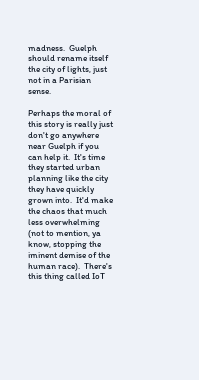madness.  Guelph should rename itself the city of lights, just not in a Parisian sense.

Perhaps the moral of this story is really just don't go anywhere near Guelph if you can help it.  It's time they started urban planning like the city they have quickly grown into.  It'd make the chaos that much less overwhelming (not to mention, ya know, stopping the iminent demise of the human race).  There's this thing called IoT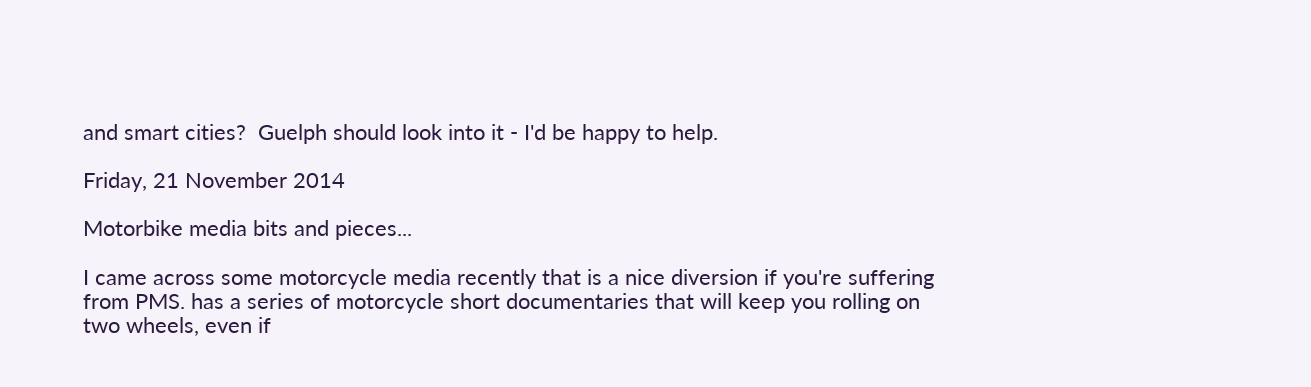and smart cities?  Guelph should look into it - I'd be happy to help.

Friday, 21 November 2014

Motorbike media bits and pieces...

I came across some motorcycle media recently that is a nice diversion if you're suffering from PMS. has a series of motorcycle short documentaries that will keep you rolling on two wheels, even if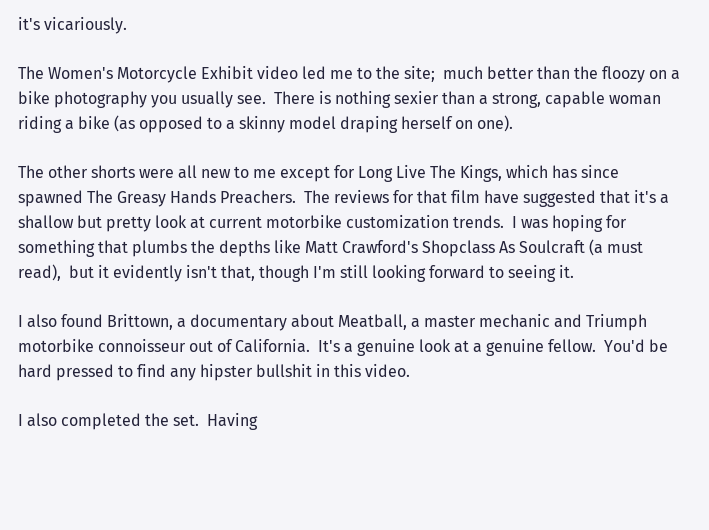it's vicariously.

The Women's Motorcycle Exhibit video led me to the site;  much better than the floozy on a bike photography you usually see.  There is nothing sexier than a strong, capable woman riding a bike (as opposed to a skinny model draping herself on one).

The other shorts were all new to me except for Long Live The Kings, which has since spawned The Greasy Hands Preachers.  The reviews for that film have suggested that it's a shallow but pretty look at current motorbike customization trends.  I was hoping for something that plumbs the depths like Matt Crawford's Shopclass As Soulcraft (a must read),  but it evidently isn't that, though I'm still looking forward to seeing it.

I also found Brittown, a documentary about Meatball, a master mechanic and Triumph motorbike connoisseur out of California.  It's a genuine look at a genuine fellow.  You'd be hard pressed to find any hipster bullshit in this video.

I also completed the set.  Having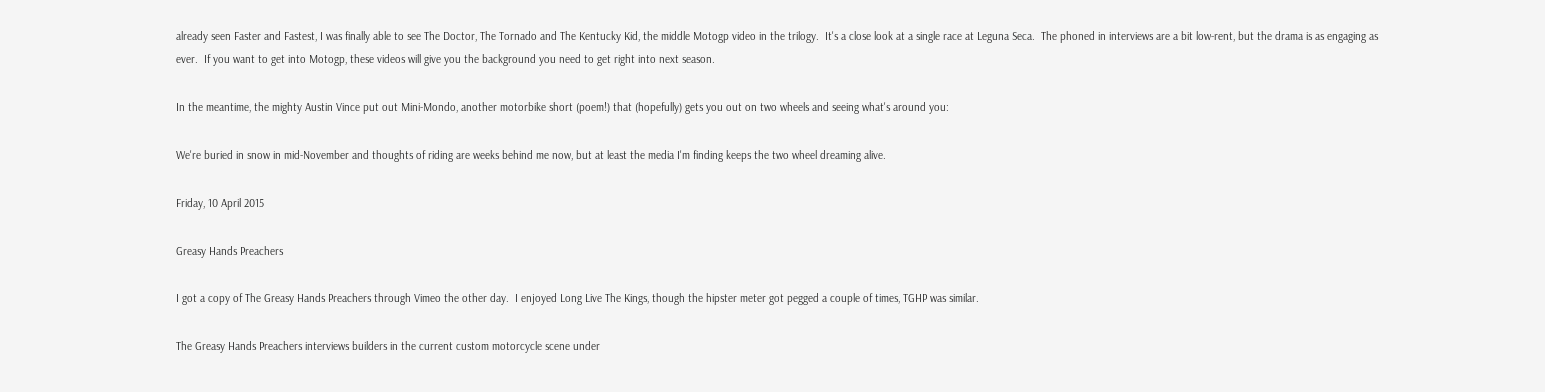already seen Faster and Fastest, I was finally able to see The Doctor, The Tornado and The Kentucky Kid, the middle Motogp video in the trilogy.  It's a close look at a single race at Leguna Seca.  The phoned in interviews are a bit low-rent, but the drama is as engaging as ever.  If you want to get into Motogp, these videos will give you the background you need to get right into next season.

In the meantime, the mighty Austin Vince put out Mini-Mondo, another motorbike short (poem!) that (hopefully) gets you out on two wheels and seeing what's around you:

We're buried in snow in mid-November and thoughts of riding are weeks behind me now, but at least the media I'm finding keeps the two wheel dreaming alive.

Friday, 10 April 2015

Greasy Hands Preachers

I got a copy of The Greasy Hands Preachers through Vimeo the other day.  I enjoyed Long Live The Kings, though the hipster meter got pegged a couple of times, TGHP was similar.

The Greasy Hands Preachers interviews builders in the current custom motorcycle scene under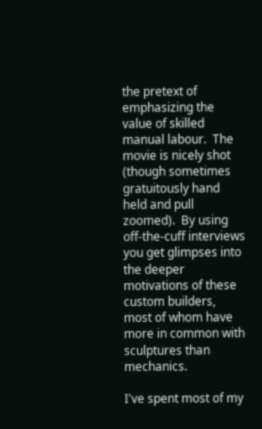the pretext of emphasizing the value of skilled manual labour.  The movie is nicely shot (though sometimes gratuitously hand held and pull zoomed).  By using off-the-cuff interviews you get glimpses into the deeper motivations of these custom builders, most of whom have more in common with sculptures than mechanics.

I've spent most of my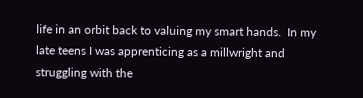life in an orbit back to valuing my smart hands.  In my late teens I was apprenticing as a millwright and struggling with the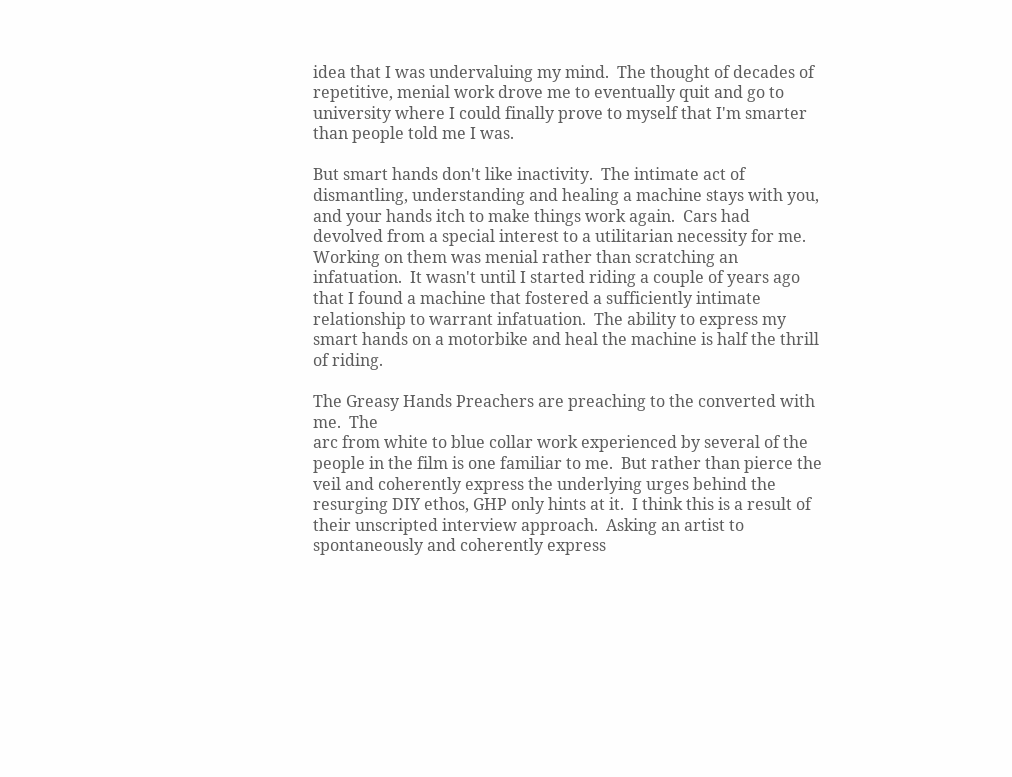idea that I was undervaluing my mind.  The thought of decades of repetitive, menial work drove me to eventually quit and go to university where I could finally prove to myself that I'm smarter than people told me I was.

But smart hands don't like inactivity.  The intimate act of dismantling, understanding and healing a machine stays with you, and your hands itch to make things work again.  Cars had devolved from a special interest to a utilitarian necessity for me.  Working on them was menial rather than scratching an infatuation.  It wasn't until I started riding a couple of years ago that I found a machine that fostered a sufficiently intimate relationship to warrant infatuation.  The ability to express my smart hands on a motorbike and heal the machine is half the thrill of riding.

The Greasy Hands Preachers are preaching to the converted with me.  The
arc from white to blue collar work experienced by several of the people in the film is one familiar to me.  But rather than pierce the veil and coherently express the underlying urges behind the resurging DIY ethos, GHP only hints at it.  I think this is a result of their unscripted interview approach.  Asking an artist to spontaneously and coherently express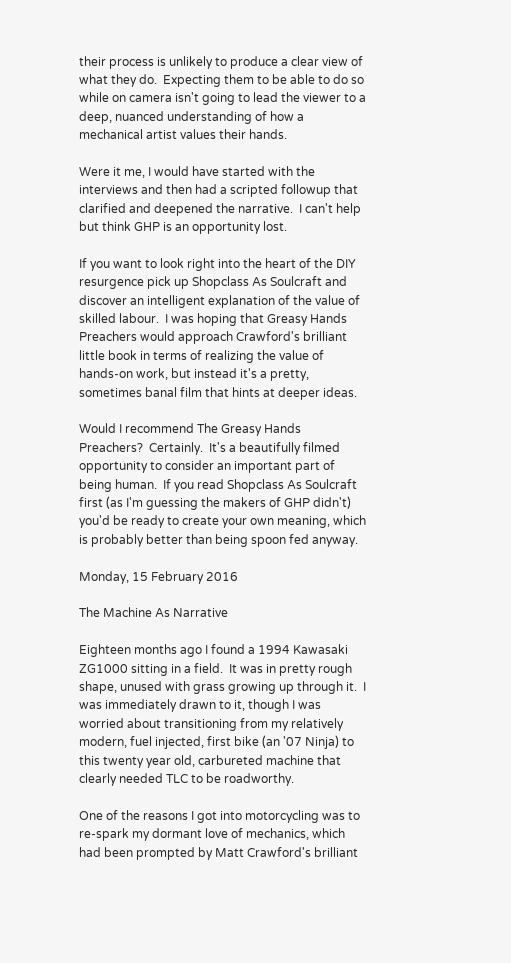their process is unlikely to produce a clear view of what they do.  Expecting them to be able to do so while on camera isn't going to lead the viewer to a deep, nuanced understanding of how a mechanical artist values their hands.

Were it me, I would have started with the interviews and then had a scripted followup that clarified and deepened the narrative.  I can't help but think GHP is an opportunity lost.

If you want to look right into the heart of the DIY resurgence pick up Shopclass As Soulcraft and discover an intelligent explanation of the value of skilled labour.  I was hoping that Greasy Hands Preachers would approach Crawford's brilliant little book in terms of realizing the value of hands-on work, but instead it's a pretty, sometimes banal film that hints at deeper ideas.

Would I recommend The Greasy Hands Preachers?  Certainly.  It's a beautifully filmed opportunity to consider an important part of being human.  If you read Shopclass As Soulcraft first (as I'm guessing the makers of GHP didn't) you'd be ready to create your own meaning, which is probably better than being spoon fed anyway.

Monday, 15 February 2016

The Machine As Narrative

Eighteen months ago I found a 1994 Kawasaki ZG1000 sitting in a field.  It was in pretty rough shape, unused with grass growing up through it.  I was immediately drawn to it, though I was worried about transitioning from my relatively modern, fuel injected, first bike (an '07 Ninja) to this twenty year old, carbureted machine that clearly needed TLC to be roadworthy.

One of the reasons I got into motorcycling was to re-spark my dormant love of mechanics, which had been prompted by Matt Crawford's brilliant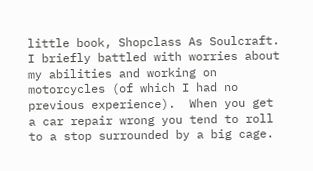little book, Shopclass As Soulcraft.  I briefly battled with worries about my abilities and working on motorcycles (of which I had no previous experience).  When you get a car repair wrong you tend to roll to a stop surrounded by a big cage.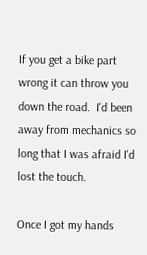If you get a bike part wrong it can throw you down the road.  I'd been away from mechanics so long that I was afraid I'd lost the touch.

Once I got my hands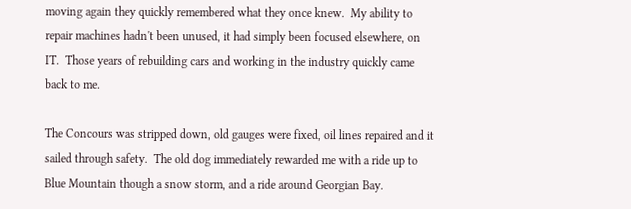moving again they quickly remembered what they once knew.  My ability to repair machines hadn't been unused, it had simply been focused elsewhere, on IT.  Those years of rebuilding cars and working in the industry quickly came back to me.

The Concours was stripped down, old gauges were fixed, oil lines repaired and it sailed through safety.  The old dog immediately rewarded me with a ride up to Blue Mountain though a snow storm, and a ride around Georgian Bay.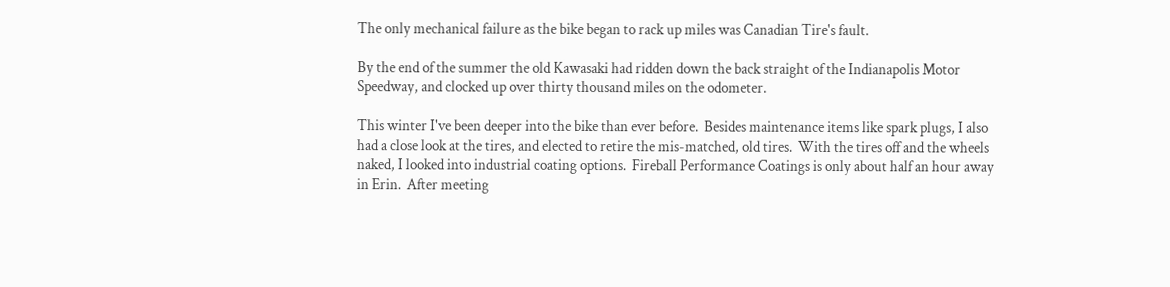The only mechanical failure as the bike began to rack up miles was Canadian Tire's fault.

By the end of the summer the old Kawasaki had ridden down the back straight of the Indianapolis Motor Speedway, and clocked up over thirty thousand miles on the odometer.

This winter I've been deeper into the bike than ever before.  Besides maintenance items like spark plugs, I also had a close look at the tires, and elected to retire the mis-matched, old tires.  With the tires off and the wheels naked, I looked into industrial coating options.  Fireball Performance Coatings is only about half an hour away in Erin.  After meeting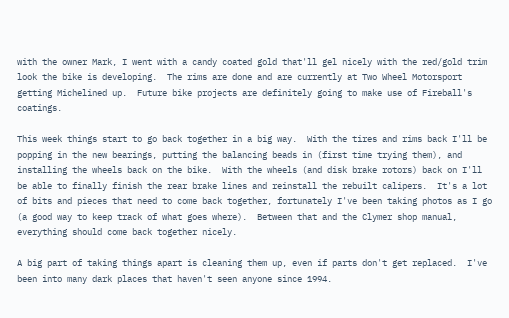with the owner Mark, I went with a candy coated gold that'll gel nicely with the red/gold trim look the bike is developing.  The rims are done and are currently at Two Wheel Motorsport getting Michelined up.  Future bike projects are definitely going to make use of Fireball's coatings.

This week things start to go back together in a big way.  With the tires and rims back I'll be popping in the new bearings, putting the balancing beads in (first time trying them), and installing the wheels back on the bike.  With the wheels (and disk brake rotors) back on I'll be able to finally finish the rear brake lines and reinstall the rebuilt calipers.  It's a lot of bits and pieces that need to come back together, fortunately I've been taking photos as I go (a good way to keep track of what goes where).  Between that and the Clymer shop manual, everything should come back together nicely.

A big part of taking things apart is cleaning them up, even if parts don't get replaced.  I've been into many dark places that haven't seen anyone since 1994.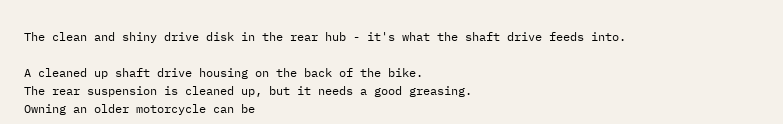The clean and shiny drive disk in the rear hub - it's what the shaft drive feeds into.

A cleaned up shaft drive housing on the back of the bike.
The rear suspension is cleaned up, but it needs a good greasing.
Owning an older motorcycle can be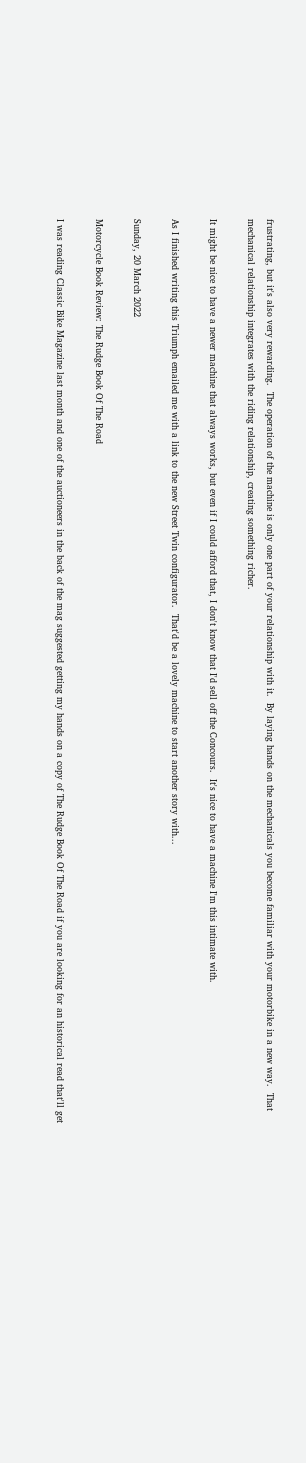frustrating, but it's also very rewarding.  The operation of the machine is only one part of your relationship with it.  By laying hands on the mechanicals you become familiar with your motorbike in a new way.  That mechanical relationship integrates with the riding relationship, creating something richer.

It might be nice to have a newer machine that always works, but even if I could afford that, I don't know that I'd sell off the Concours.  It's nice to have a machine I'm this intimate with.

As I finished writing this Triumph emailed me with a link to the new Street Twin configurator.  That'd be a lovely machine to start another story with...

Sunday, 20 March 2022

Motorcycle Book Review: The Rudge Book Of The Road

I was reading Classic Bike Magazine last month and one of the auctioneers in the back of the mag suggested getting my hands on a copy of The Rudge Book Of The Road if you are looking for an historical read that'll get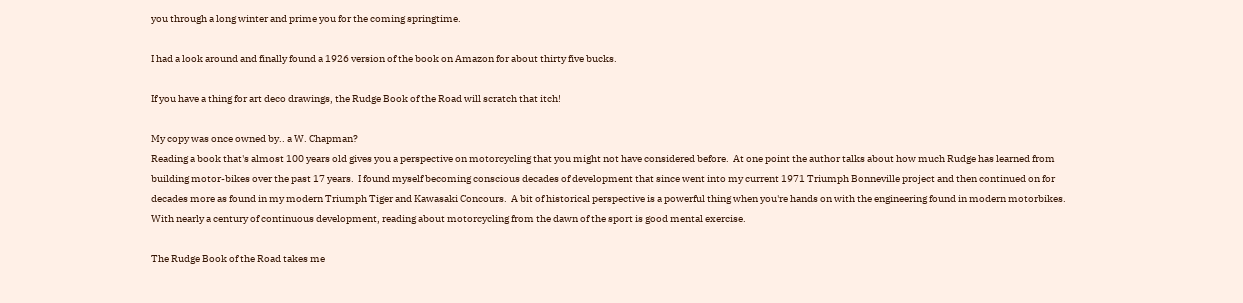you through a long winter and prime you for the coming springtime.

I had a look around and finally found a 1926 version of the book on Amazon for about thirty five bucks.

If you have a thing for art deco drawings, the Rudge Book of the Road will scratch that itch!

My copy was once owned by.. a W. Chapman?
Reading a book that's almost 100 years old gives you a perspective on motorcycling that you might not have considered before.  At one point the author talks about how much Rudge has learned from building motor-bikes over the past 17 years.  I found myself becoming conscious decades of development that since went into my current 1971 Triumph Bonneville project and then continued on for decades more as found in my modern Triumph Tiger and Kawasaki Concours.  A bit of historical perspective is a powerful thing when you're hands on with the engineering found in modern motorbikes.  With nearly a century of continuous development, reading about motorcycling from the dawn of the sport is good mental exercise.

The Rudge Book of the Road takes me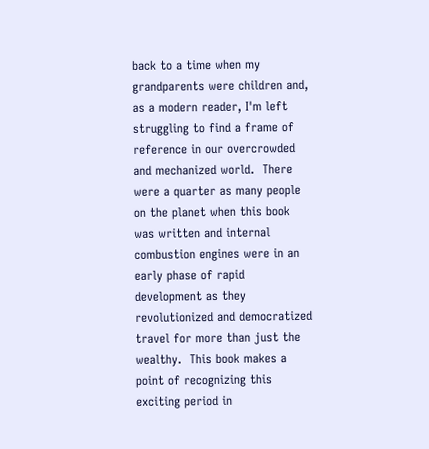back to a time when my grandparents were children and, as a modern reader, I'm left struggling to find a frame of reference in our overcrowded and mechanized world.  There were a quarter as many people on the planet when this book was written and internal combustion engines were in an early phase of rapid development as they revolutionized and democratized travel for more than just the wealthy.  This book makes a point of recognizing this exciting period in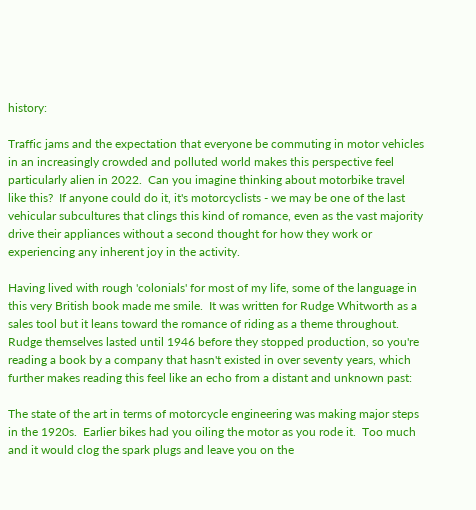history:

Traffic jams and the expectation that everyone be commuting in motor vehicles in an increasingly crowded and polluted world makes this perspective feel particularly alien in 2022.  Can you imagine thinking about motorbike travel like this?  If anyone could do it, it's motorcyclists - we may be one of the last vehicular subcultures that clings this kind of romance, even as the vast majority drive their appliances without a second thought for how they work or experiencing any inherent joy in the activity.

Having lived with rough 'colonials' for most of my life, some of the language in this very British book made me smile.  It was written for Rudge Whitworth as a sales tool but it leans toward the romance of riding as a theme throughout.  Rudge themselves lasted until 1946 before they stopped production, so you're reading a book by a company that hasn't existed in over seventy years, which further makes reading this feel like an echo from a distant and unknown past:

The state of the art in terms of motorcycle engineering was making major steps in the 1920s.  Earlier bikes had you oiling the motor as you rode it.  Too much and it would clog the spark plugs and leave you on the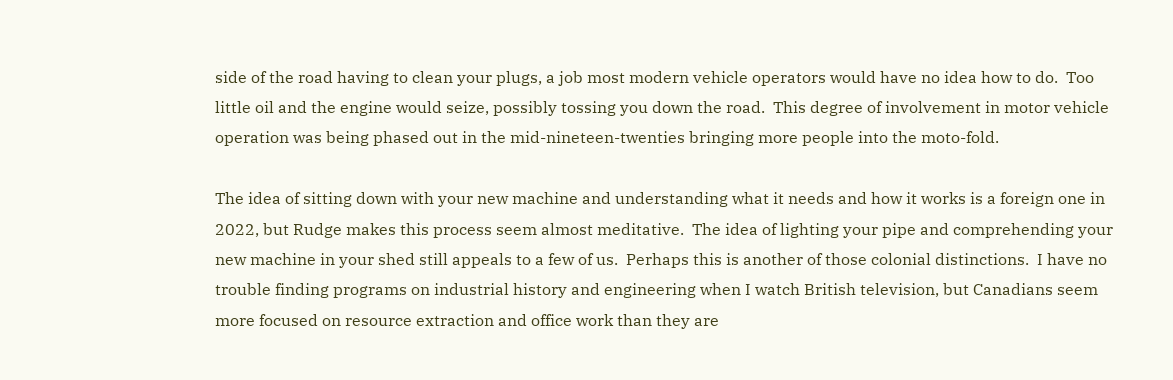side of the road having to clean your plugs, a job most modern vehicle operators would have no idea how to do.  Too little oil and the engine would seize, possibly tossing you down the road.  This degree of involvement in motor vehicle operation was being phased out in the mid-nineteen-twenties bringing more people into the moto-fold.

The idea of sitting down with your new machine and understanding what it needs and how it works is a foreign one in 2022, but Rudge makes this process seem almost meditative.  The idea of lighting your pipe and comprehending your new machine in your shed still appeals to a few of us.  Perhaps this is another of those colonial distinctions.  I have no trouble finding programs on industrial history and engineering when I watch British television, but Canadians seem more focused on resource extraction and office work than they are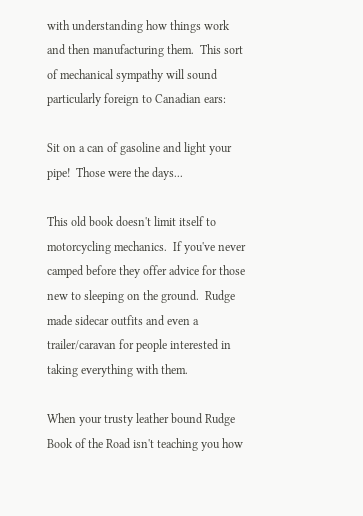with understanding how things work and then manufacturing them.  This sort of mechanical sympathy will sound particularly foreign to Canadian ears:

Sit on a can of gasoline and light your pipe!  Those were the days...

This old book doesn't limit itself to motorcycling mechanics.  If you've never camped before they offer advice for those new to sleeping on the ground.  Rudge made sidecar outfits and even a trailer/caravan for people interested in taking everything with them.

When your trusty leather bound Rudge Book of the Road isn't teaching you how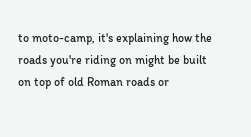to moto-camp, it's explaining how the roads you're riding on might be built on top of old Roman roads or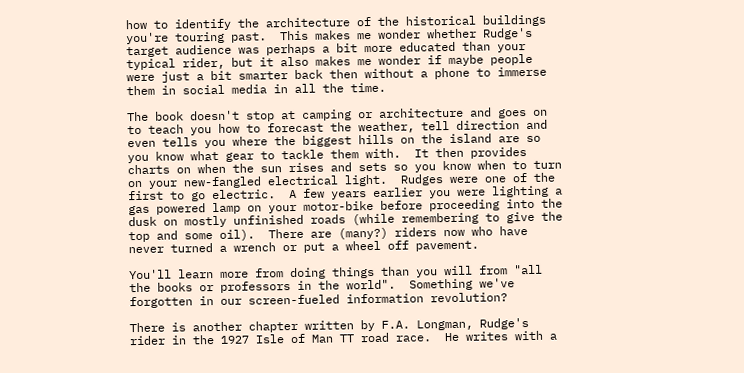how to identify the architecture of the historical buildings you're touring past.  This makes me wonder whether Rudge's target audience was perhaps a bit more educated than your typical rider, but it also makes me wonder if maybe people were just a bit smarter back then without a phone to immerse them in social media in all the time.

The book doesn't stop at camping or architecture and goes on to teach you how to forecast the weather, tell direction and even tells you where the biggest hills on the island are so you know what gear to tackle them with.  It then provides charts on when the sun rises and sets so you know when to turn on your new-fangled electrical light.  Rudges were one of the first to go electric.  A few years earlier you were lighting a gas powered lamp on your motor-bike before proceeding into the dusk on mostly unfinished roads (while remembering to give the top and some oil).  There are (many?) riders now who have never turned a wrench or put a wheel off pavement.

You'll learn more from doing things than you will from "all the books or professors in the world".  Something we've forgotten in our screen-fueled information revolution?

There is another chapter written by F.A. Longman, Rudge's rider in the 1927 Isle of Man TT road race.  He writes with a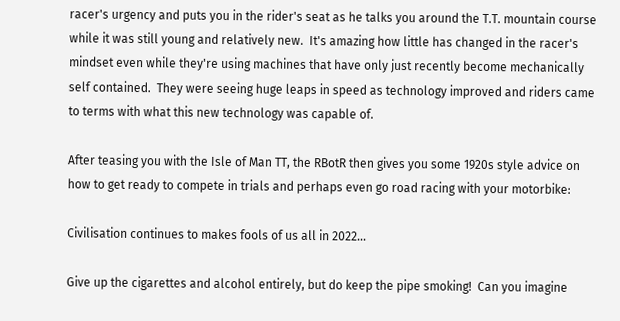racer's urgency and puts you in the rider's seat as he talks you around the T.T. mountain course while it was still young and relatively new.  It's amazing how little has changed in the racer's mindset even while they're using machines that have only just recently become mechanically self contained.  They were seeing huge leaps in speed as technology improved and riders came to terms with what this new technology was capable of.

After teasing you with the Isle of Man TT, the RBotR then gives you some 1920s style advice on how to get ready to compete in trials and perhaps even go road racing with your motorbike:

Civilisation continues to makes fools of us all in 2022...

Give up the cigarettes and alcohol entirely, but do keep the pipe smoking!  Can you imagine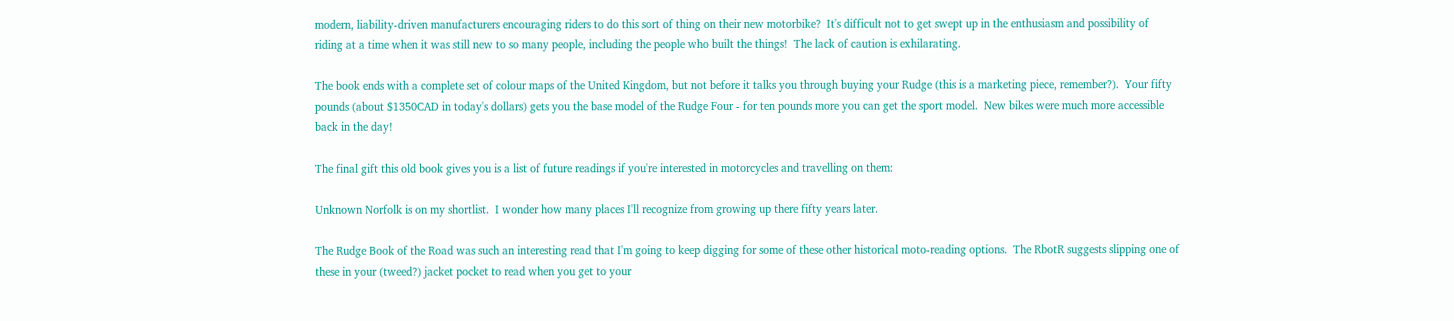modern, liability-driven manufacturers encouraging riders to do this sort of thing on their new motorbike?  It's difficult not to get swept up in the enthusiasm and possibility of riding at a time when it was still new to so many people, including the people who built the things!  The lack of caution is exhilarating.

The book ends with a complete set of colour maps of the United Kingdom, but not before it talks you through buying your Rudge (this is a marketing piece, remember?).  Your fifty pounds (about $1350CAD in today's dollars) gets you the base model of the Rudge Four - for ten pounds more you can get the sport model.  New bikes were much more accessible back in the day!

The final gift this old book gives you is a list of future readings if you're interested in motorcycles and travelling on them:

Unknown Norfolk is on my shortlist.  I wonder how many places I'll recognize from growing up there fifty years later.

The Rudge Book of the Road was such an interesting read that I'm going to keep digging for some of these other historical moto-reading options.  The RbotR suggests slipping one of these in your (tweed?) jacket pocket to read when you get to your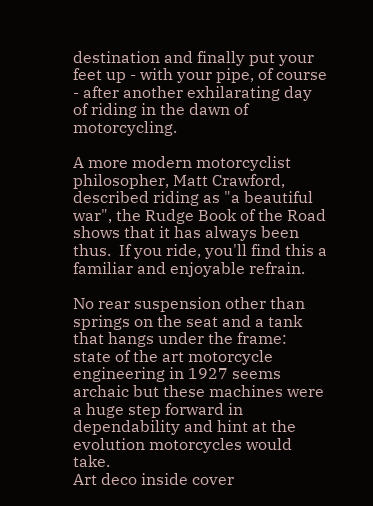destination and finally put your feet up - with your pipe, of course - after another exhilarating day of riding in the dawn of motorcycling.

A more modern motorcyclist philosopher, Matt Crawford, described riding as "a beautiful war", the Rudge Book of the Road shows that it has always been thus.  If you ride, you'll find this a familiar and enjoyable refrain.

No rear suspension other than springs on the seat and a tank that hangs under the frame: state of the art motorcycle engineering in 1927 seems archaic but these machines were a huge step forward in dependability and hint at the evolution motorcycles would take.
Art deco inside cover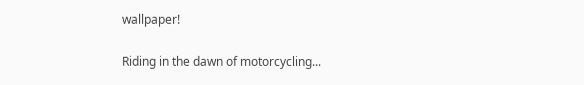wallpaper!

Riding in the dawn of motorcycling...